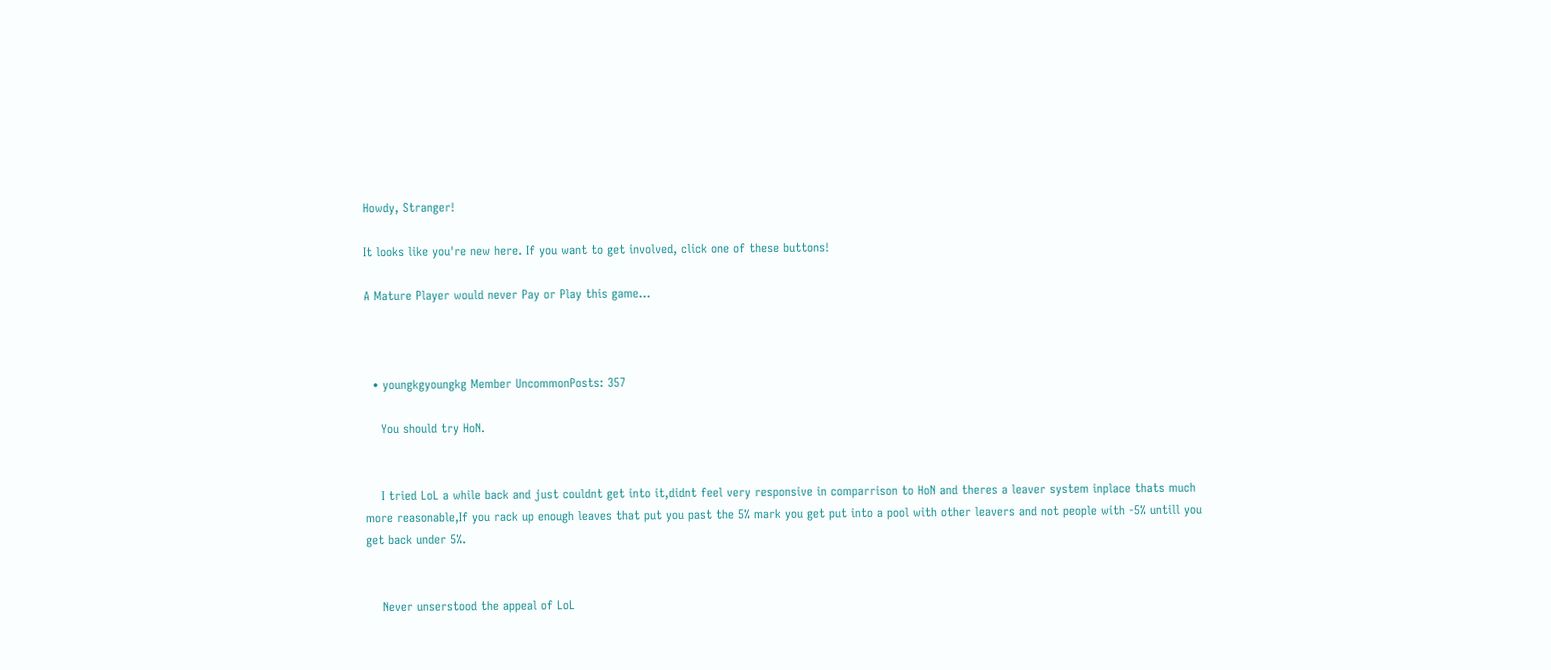Howdy, Stranger!

It looks like you're new here. If you want to get involved, click one of these buttons!

A Mature Player would never Pay or Play this game...



  • youngkgyoungkg Member UncommonPosts: 357

    You should try HoN.


    I tried LoL a while back and just couldnt get into it,didnt feel very responsive in comparrison to HoN and theres a leaver system inplace thats much more reasonable,If you rack up enough leaves that put you past the 5% mark you get put into a pool with other leavers and not people with -5% untill you get back under 5%.


    Never unserstood the appeal of LoL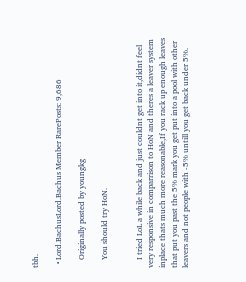tbh.

  • Lord.BachusLord.Bachus Member RarePosts: 9,686

    Originally posted by youngkg

    You should try HoN.


    I tried LoL a while back and just couldnt get into it,didnt feel very responsive in comparrison to HoN and theres a leaver system inplace thats much more reasonable,If you rack up enough leaves that put you past the 5% mark you get put into a pool with other leavers and not people with -5% untill you get back under 5%.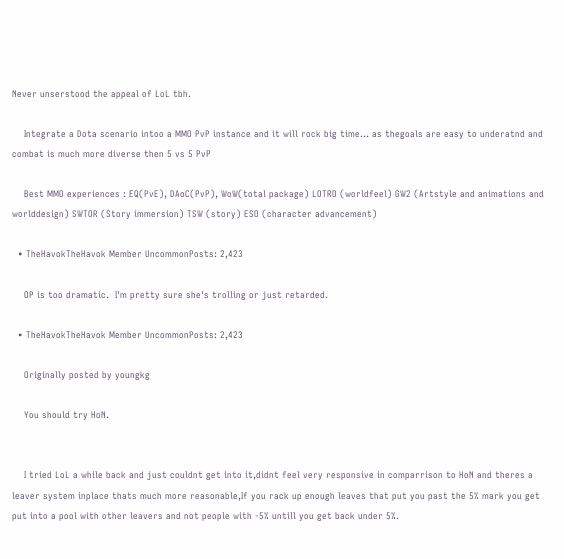Never unserstood the appeal of LoL tbh.

    Integrate a Dota scenario intoo a MMO PvP instance and it will rock big time... as thegoals are easy to underatnd and combat is much more diverse then 5 vs 5 PvP

    Best MMO experiences : EQ(PvE), DAoC(PvP), WoW(total package) LOTRO (worldfeel) GW2 (Artstyle and animations and worlddesign) SWTOR (Story immersion) TSW (story) ESO (character advancement)

  • TheHavokTheHavok Member UncommonPosts: 2,423

    OP is too dramatic.  I'm pretty sure she's trolling or just retarded.

  • TheHavokTheHavok Member UncommonPosts: 2,423

    Originally posted by youngkg

    You should try HoN.


    I tried LoL a while back and just couldnt get into it,didnt feel very responsive in comparrison to HoN and theres a leaver system inplace thats much more reasonable,If you rack up enough leaves that put you past the 5% mark you get put into a pool with other leavers and not people with -5% untill you get back under 5%.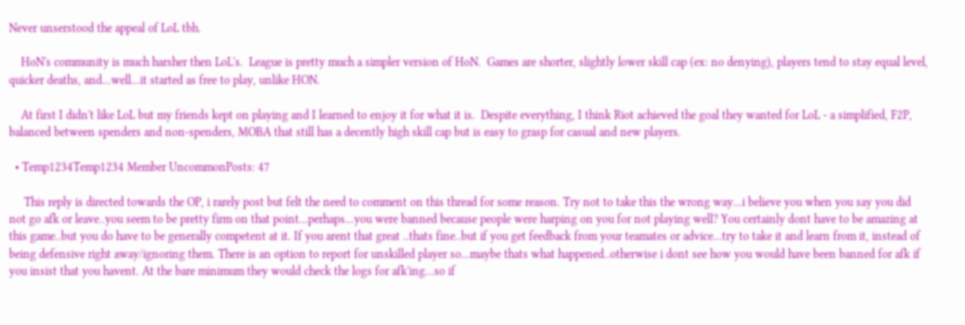Never unserstood the appeal of LoL tbh.

    HoN's community is much harsher then LoL's.  League is pretty much a simpler version of HoN.  Games are shorter, slightly lower skill cap (ex: no denying), players tend to stay equal level, quicker deaths, and...well...it started as free to play, unlike HON.

    At first I didn't like LoL but my friends kept on playing and I learned to enjoy it for what it is.  Despite everything, I think Riot achieved the goal they wanted for LoL - a simplified, F2P, balanced between spenders and non-spenders, MOBA that still has a decently high skill cap but is easy to grasp for casual and new players.

  • Temp1234Temp1234 Member UncommonPosts: 47

     This reply is directed towards the OP, i rarely post but felt the need to comment on this thread for some reason. Try not to take this the wrong way...i believe you when you say you did not go afk or leave..you seem to be pretty firm on that point...perhaps...you were banned because people were harping on you for not playing well? You certainly dont have to be amazing at this game..but you do have to be generally competent at it. If you arent that great ..thats fine..but if you get feedback from your teamates or advice...try to take it and learn from it, instead of being defensive right away/ignoring them. There is an option to report for unskilled player so...maybe thats what happened..otherwise i dont see how you would have been banned for afk if you insist that you havent. At the bare minimum they would check the logs for afk'ing...so if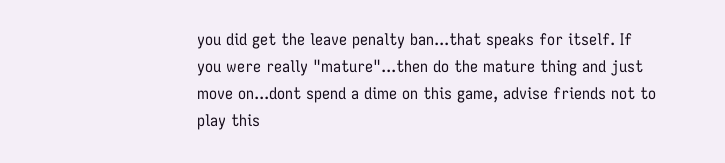you did get the leave penalty ban...that speaks for itself. If you were really "mature"...then do the mature thing and just move on...dont spend a dime on this game, advise friends not to play this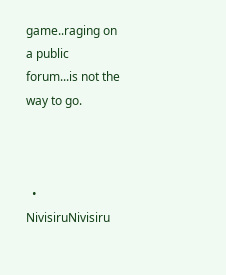game..raging on a public forum...is not the way to go.



  • NivisiruNivisiru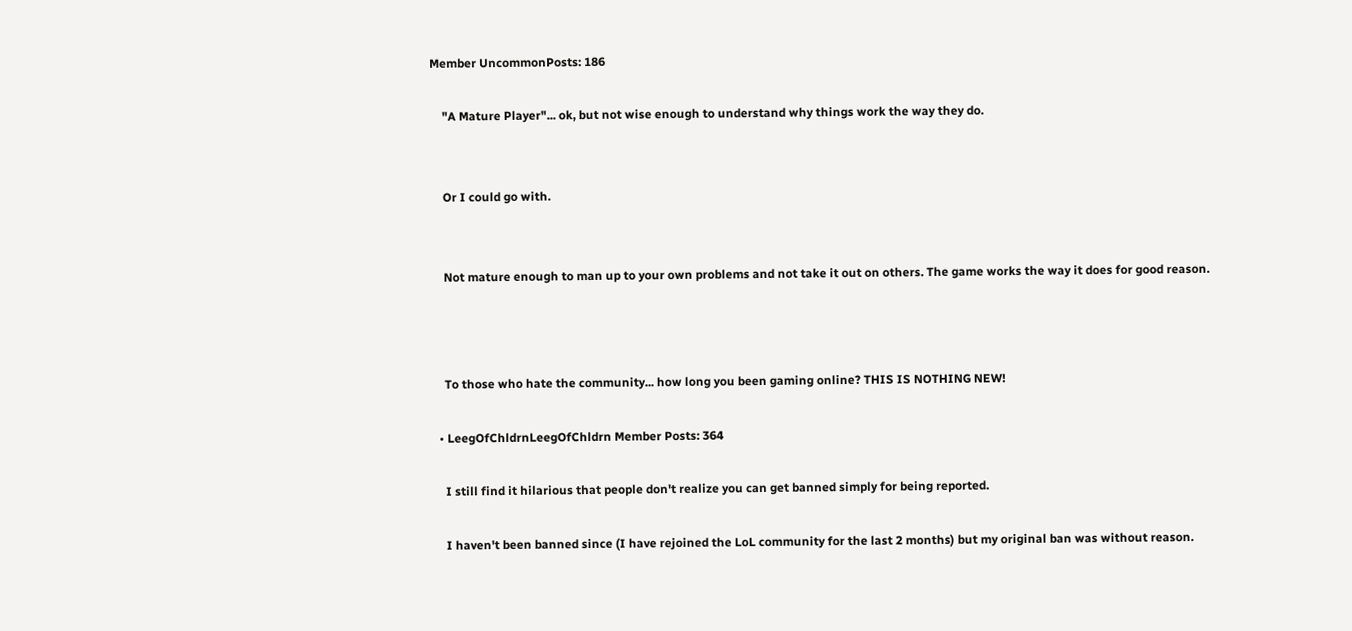Member UncommonPosts: 186

    "A Mature Player"... ok, but not wise enough to understand why things work the way they do.


    Or I could go with.


    Not mature enough to man up to your own problems and not take it out on others. The game works the way it does for good reason.



    To those who hate the community... how long you been gaming online? THIS IS NOTHING NEW!

  • LeegOfChldrnLeegOfChldrn Member Posts: 364

    I still find it hilarious that people don't realize you can get banned simply for being reported.

    I haven't been banned since (I have rejoined the LoL community for the last 2 months) but my original ban was without reason.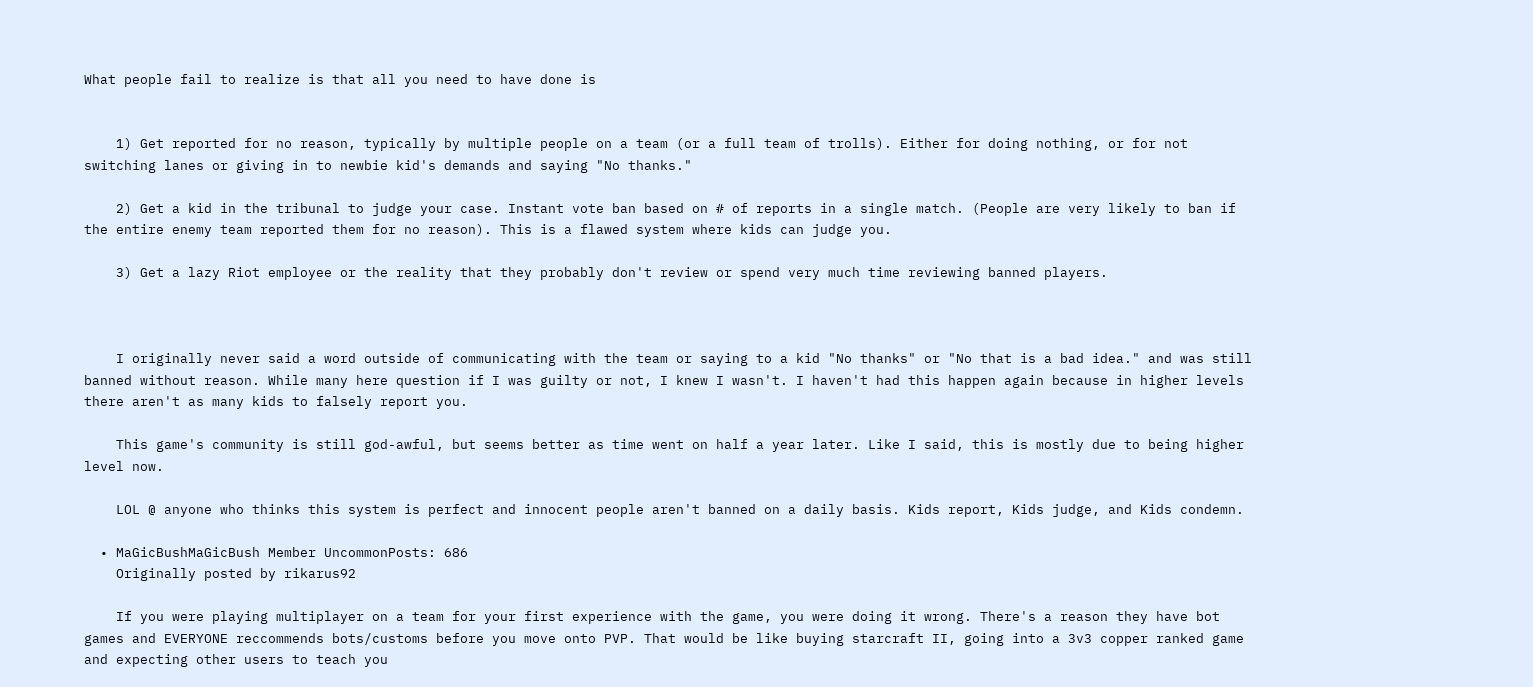What people fail to realize is that all you need to have done is


    1) Get reported for no reason, typically by multiple people on a team (or a full team of trolls). Either for doing nothing, or for not switching lanes or giving in to newbie kid's demands and saying "No thanks."

    2) Get a kid in the tribunal to judge your case. Instant vote ban based on # of reports in a single match. (People are very likely to ban if the entire enemy team reported them for no reason). This is a flawed system where kids can judge you.

    3) Get a lazy Riot employee or the reality that they probably don't review or spend very much time reviewing banned players.



    I originally never said a word outside of communicating with the team or saying to a kid "No thanks" or "No that is a bad idea." and was still banned without reason. While many here question if I was guilty or not, I knew I wasn't. I haven't had this happen again because in higher levels there aren't as many kids to falsely report you.

    This game's community is still god-awful, but seems better as time went on half a year later. Like I said, this is mostly due to being higher level now.

    LOL @ anyone who thinks this system is perfect and innocent people aren't banned on a daily basis. Kids report, Kids judge, and Kids condemn.

  • MaGicBushMaGicBush Member UncommonPosts: 686
    Originally posted by rikarus92

    If you were playing multiplayer on a team for your first experience with the game, you were doing it wrong. There's a reason they have bot games and EVERYONE reccommends bots/customs before you move onto PVP. That would be like buying starcraft II, going into a 3v3 copper ranked game and expecting other users to teach you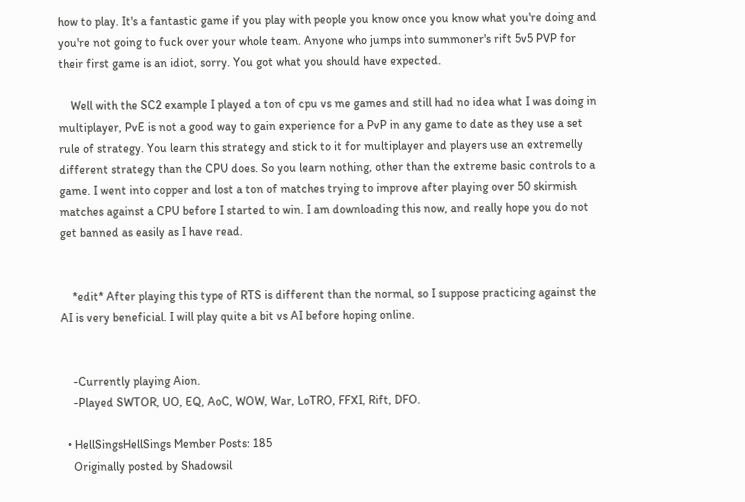how to play. It's a fantastic game if you play with people you know once you know what you're doing and you're not going to fuck over your whole team. Anyone who jumps into summoner's rift 5v5 PVP for their first game is an idiot, sorry. You got what you should have expected.

    Well with the SC2 example I played a ton of cpu vs me games and still had no idea what I was doing in multiplayer, PvE is not a good way to gain experience for a PvP in any game to date as they use a set rule of strategy. You learn this strategy and stick to it for multiplayer and players use an extremelly different strategy than the CPU does. So you learn nothing, other than the extreme basic controls to a game. I went into copper and lost a ton of matches trying to improve after playing over 50 skirmish matches against a CPU before I started to win. I am downloading this now, and really hope you do not get banned as easily as I have read.


    *edit* After playing this type of RTS is different than the normal, so I suppose practicing against the AI is very beneficial. I will play quite a bit vs AI before hoping online.


    -Currently playing Aion.
    -Played SWTOR, UO, EQ, AoC, WOW, War, LoTRO, FFXI, Rift, DFO.

  • HellSingsHellSings Member Posts: 185
    Originally posted by Shadowsil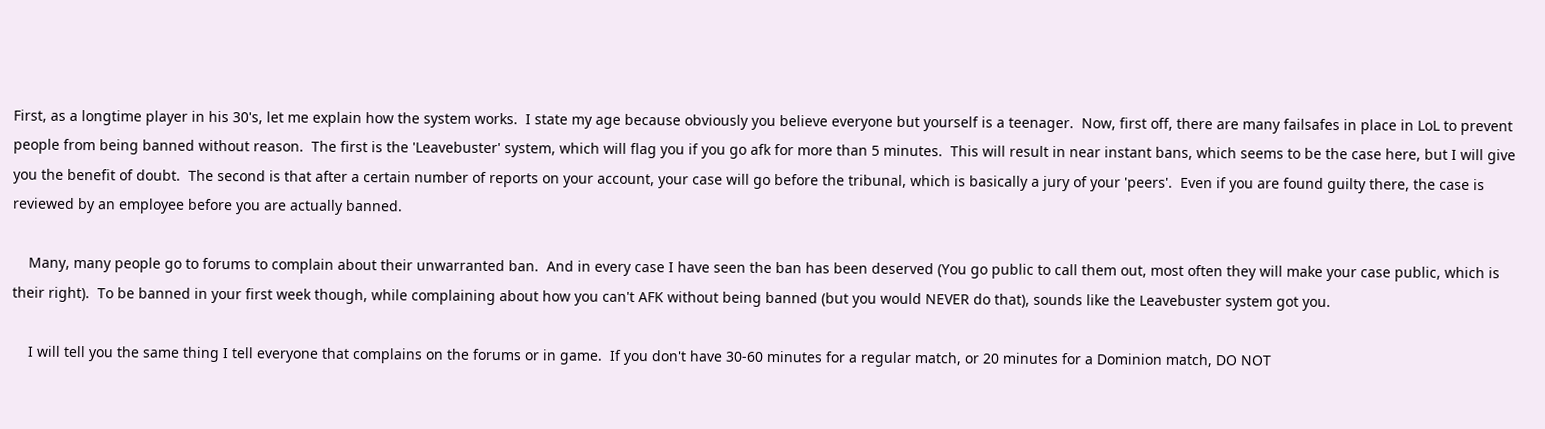First, as a longtime player in his 30's, let me explain how the system works.  I state my age because obviously you believe everyone but yourself is a teenager.  Now, first off, there are many failsafes in place in LoL to prevent people from being banned without reason.  The first is the 'Leavebuster' system, which will flag you if you go afk for more than 5 minutes.  This will result in near instant bans, which seems to be the case here, but I will give you the benefit of doubt.  The second is that after a certain number of reports on your account, your case will go before the tribunal, which is basically a jury of your 'peers'.  Even if you are found guilty there, the case is reviewed by an employee before you are actually banned.

    Many, many people go to forums to complain about their unwarranted ban.  And in every case I have seen the ban has been deserved (You go public to call them out, most often they will make your case public, which is their right).  To be banned in your first week though, while complaining about how you can't AFK without being banned (but you would NEVER do that), sounds like the Leavebuster system got you.

    I will tell you the same thing I tell everyone that complains on the forums or in game.  If you don't have 30-60 minutes for a regular match, or 20 minutes for a Dominion match, DO NOT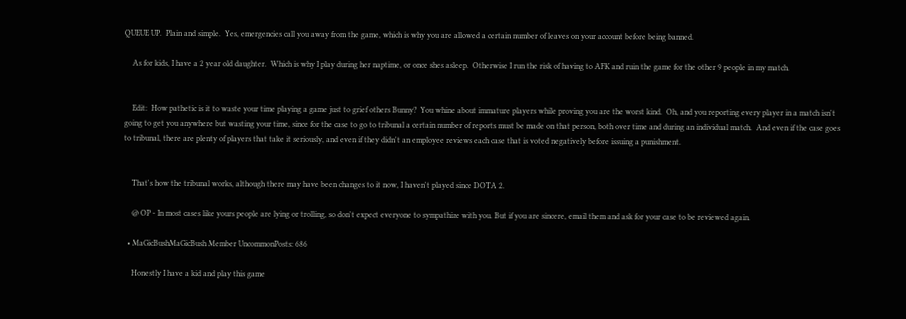QUEUE UP.  Plain and simple.  Yes, emergencies call you away from the game, which is why you are allowed a certain number of leaves on your account before being banned.

    As for kids, I have a 2 year old daughter.  Which is why I play during her naptime, or once shes asleep.  Otherwise I run the risk of having to AFK and ruin the game for the other 9 people in my match.


    Edit:  How pathetic is it to waste your time playing a game just to grief others Bunny?  You whine about immature players while proving you are the worst kind.  Oh, and you reporting every player in a match isn't going to get you anywhere but wasting your time, since for the case to go to tribunal a certain number of reports must be made on that person, both over time and during an individual match.  And even if the case goes to tribunal, there are plenty of players that take it seriously, and even if they didn't an employee reviews each case that is voted negatively before issuing a punishment.


    That's how the tribunal works, although there may have been changes to it now, I haven't played since DOTA 2.

    @ OP - In most cases like yours people are lying or trolling, so don't expect everyone to sympathize with you. But if you are sincere, email them and ask for your case to be reviewed again.

  • MaGicBushMaGicBush Member UncommonPosts: 686

    Honestly I have a kid and play this game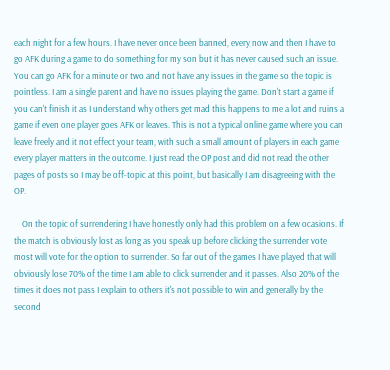each night for a few hours. I have never once been banned, every now and then I have to go AFK during a game to do something for my son but it has never caused such an issue. You can go AFK for a minute or two and not have any issues in the game so the topic is pointless. I am a single parent and have no issues playing the game. Don't start a game if you can't finish it as I understand why others get mad this happens to me a lot and ruins a game if even one player goes AFK or leaves. This is not a typical online game where you can leave freely and it not effect your team, with such a small amount of players in each game every player matters in the outcome. I just read the OP post and did not read the other pages of posts so I may be off-topic at this point, but basically I am disagreeing with the OP.

    On the topic of surrendering I have honestly only had this problem on a few ocasions. If the match is obviously lost as long as you speak up before clicking the surrender vote most will vote for the option to surrender. So far out of the games I have played that will obviously lose 70% of the time I am able to click surrender and it passes. Also 20% of the times it does not pass I explain to others it's not possible to win and generally by the second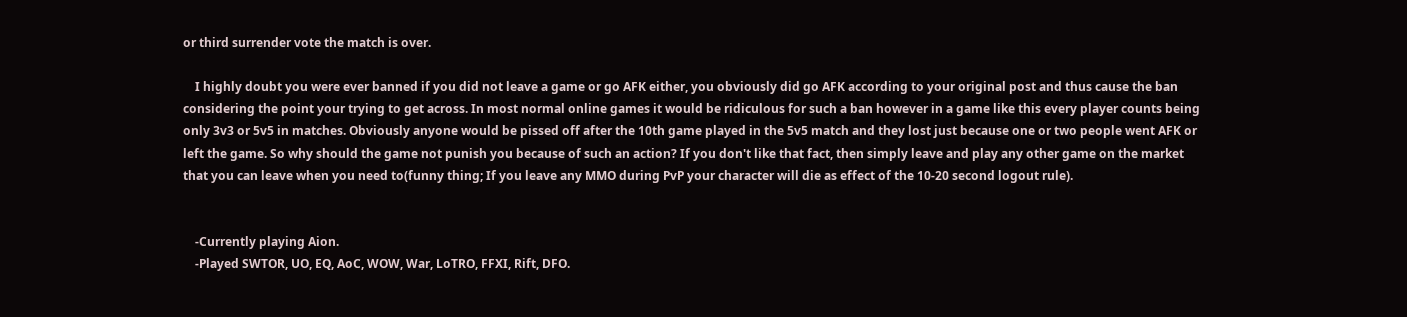or third surrender vote the match is over.

    I highly doubt you were ever banned if you did not leave a game or go AFK either, you obviously did go AFK according to your original post and thus cause the ban considering the point your trying to get across. In most normal online games it would be ridiculous for such a ban however in a game like this every player counts being only 3v3 or 5v5 in matches. Obviously anyone would be pissed off after the 10th game played in the 5v5 match and they lost just because one or two people went AFK or left the game. So why should the game not punish you because of such an action? If you don't like that fact, then simply leave and play any other game on the market that you can leave when you need to(funny thing; If you leave any MMO during PvP your character will die as effect of the 10-20 second logout rule).


    -Currently playing Aion.
    -Played SWTOR, UO, EQ, AoC, WOW, War, LoTRO, FFXI, Rift, DFO.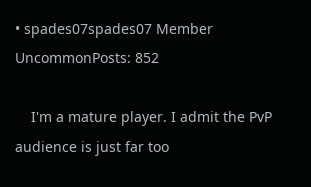• spades07spades07 Member UncommonPosts: 852

    I'm a mature player. I admit the PvP audience is just far too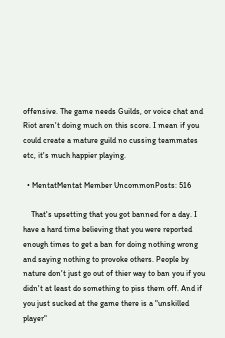offensive. The game needs Guilds, or voice chat and Riot aren't doing much on this score. I mean if you could create a mature guild no cussing teammates etc, it's much happier playing.

  • MentatMentat Member UncommonPosts: 516

    That's upsetting that you got banned for a day. I have a hard time believing that you were reported enough times to get a ban for doing nothing wrong and saying nothing to provoke others. People by nature don't just go out of thier way to ban you if you didn't at least do something to piss them off. And if you just sucked at the game there is a "unskilled player"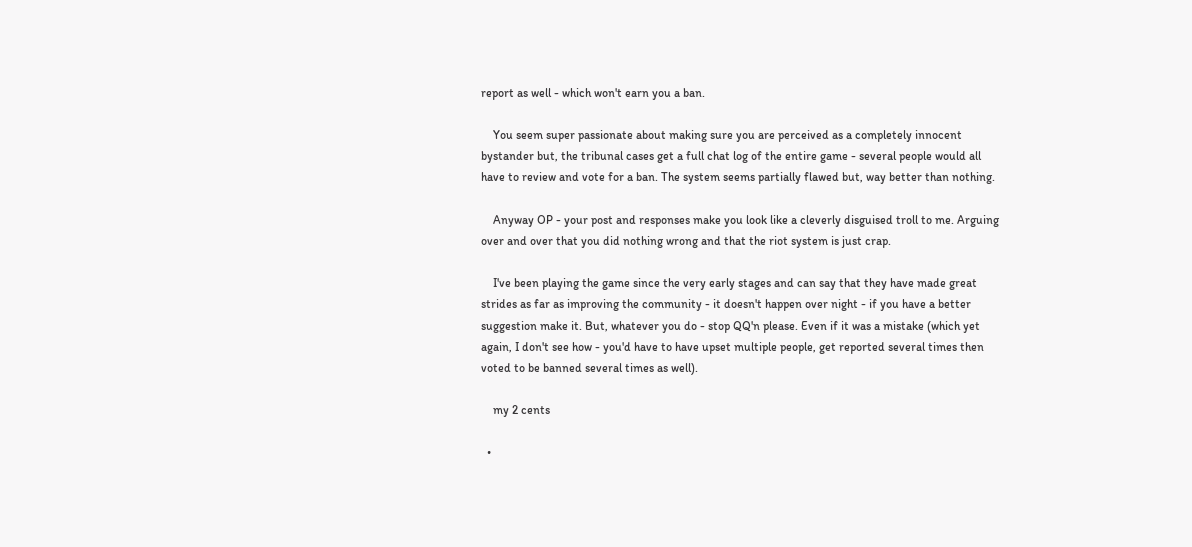report as well - which won't earn you a ban.

    You seem super passionate about making sure you are perceived as a completely innocent bystander but, the tribunal cases get a full chat log of the entire game - several people would all have to review and vote for a ban. The system seems partially flawed but, way better than nothing.

    Anyway OP - your post and responses make you look like a cleverly disguised troll to me. Arguing over and over that you did nothing wrong and that the riot system is just crap.

    I've been playing the game since the very early stages and can say that they have made great strides as far as improving the community - it doesn't happen over night - if you have a better suggestion make it. But, whatever you do - stop QQ'n please. Even if it was a mistake (which yet again, I don't see how - you'd have to have upset multiple people, get reported several times then voted to be banned several times as well).

    my 2 cents

  •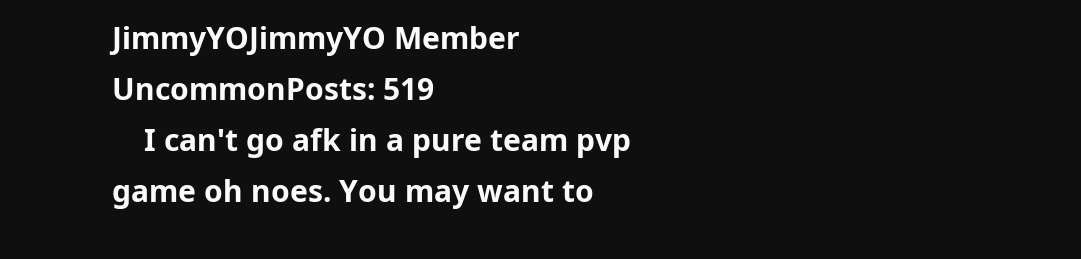JimmyYOJimmyYO Member UncommonPosts: 519
    I can't go afk in a pure team pvp game oh noes. You may want to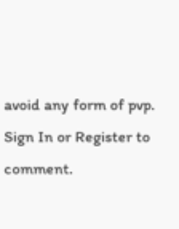avoid any form of pvp.
Sign In or Register to comment.